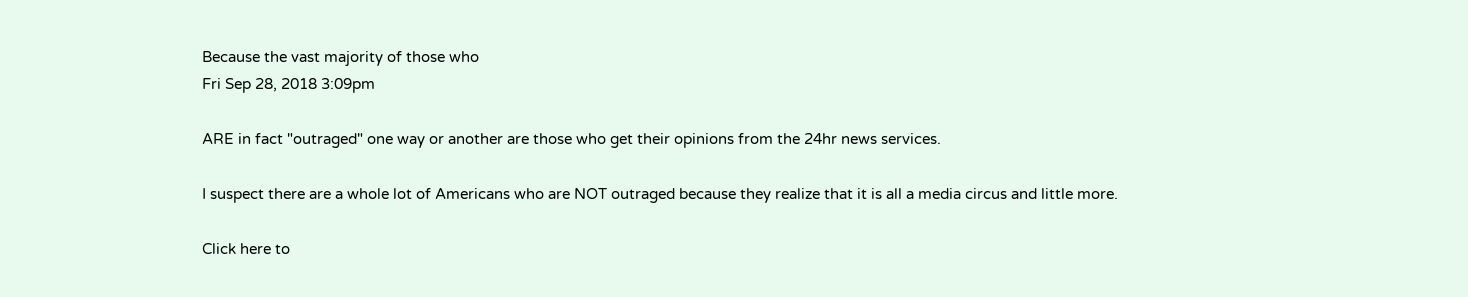Because the vast majority of those who
Fri Sep 28, 2018 3:09pm

ARE in fact "outraged" one way or another are those who get their opinions from the 24hr news services.

I suspect there are a whole lot of Americans who are NOT outraged because they realize that it is all a media circus and little more.

Click here to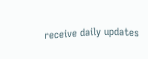receive daily updates